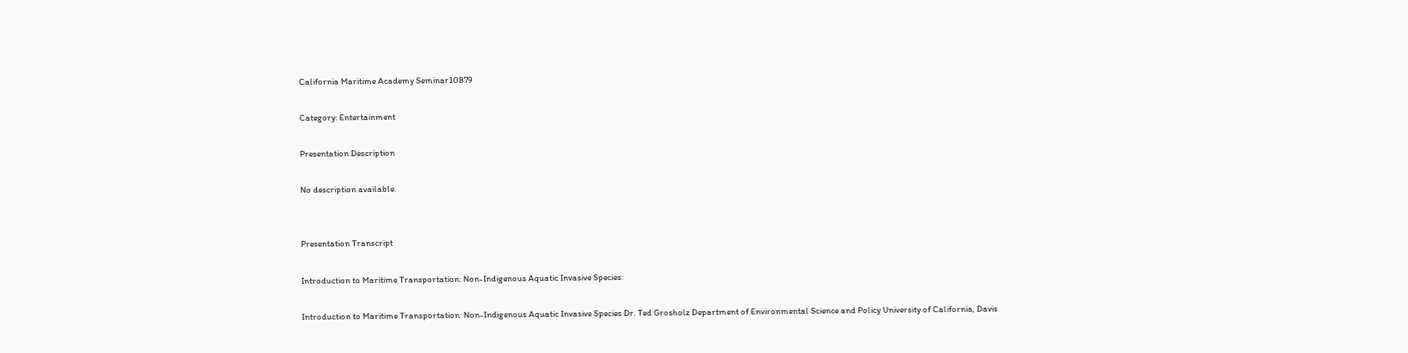California Maritime Academy Seminar10879

Category: Entertainment

Presentation Description

No description available.


Presentation Transcript

Introduction to Maritime Transportation: Non-Indigenous Aquatic Invasive Species:

Introduction to Maritime Transportation: Non-Indigenous Aquatic Invasive Species Dr. Ted Grosholz Department of Environmental Science and Policy University of California, Davis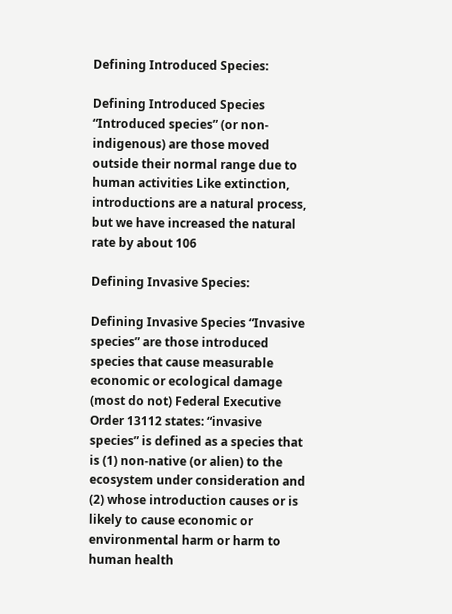Defining Introduced Species:

Defining Introduced Species “Introduced species” (or non-indigenous) are those moved outside their normal range due to human activities Like extinction, introductions are a natural process, but we have increased the natural rate by about 106

Defining Invasive Species:

Defining Invasive Species “Invasive species” are those introduced species that cause measurable economic or ecological damage (most do not) Federal Executive Order 13112 states: “invasive species” is defined as a species that is (1) non-native (or alien) to the ecosystem under consideration and (2) whose introduction causes or is likely to cause economic or environmental harm or harm to human health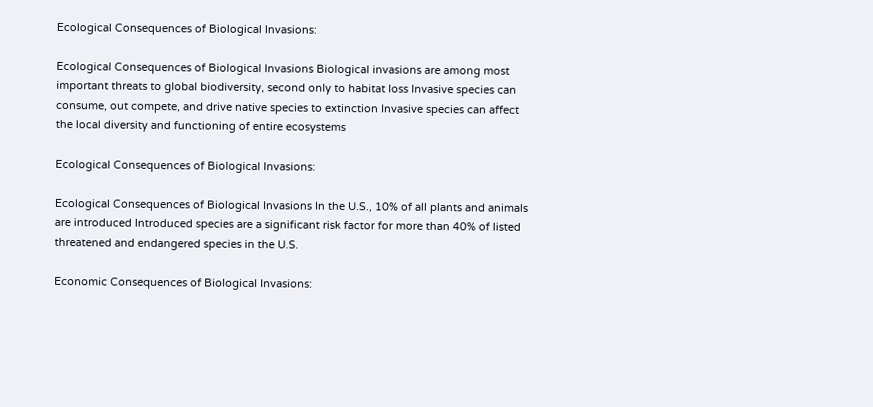Ecological Consequences of Biological Invasions:

Ecological Consequences of Biological Invasions Biological invasions are among most important threats to global biodiversity, second only to habitat loss Invasive species can consume, out compete, and drive native species to extinction Invasive species can affect the local diversity and functioning of entire ecosystems

Ecological Consequences of Biological Invasions:

Ecological Consequences of Biological Invasions In the U.S., 10% of all plants and animals are introduced Introduced species are a significant risk factor for more than 40% of listed threatened and endangered species in the U.S.

Economic Consequences of Biological Invasions: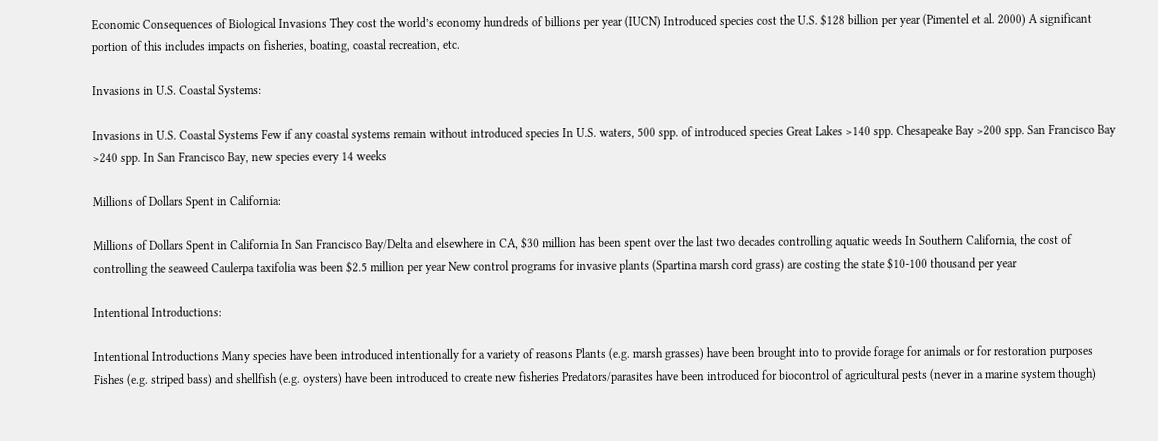Economic Consequences of Biological Invasions They cost the world’s economy hundreds of billions per year (IUCN) Introduced species cost the U.S. $128 billion per year (Pimentel et al. 2000) A significant portion of this includes impacts on fisheries, boating, coastal recreation, etc.

Invasions in U.S. Coastal Systems:

Invasions in U.S. Coastal Systems Few if any coastal systems remain without introduced species In U.S. waters, 500 spp. of introduced species Great Lakes >140 spp. Chesapeake Bay >200 spp. San Francisco Bay >240 spp. In San Francisco Bay, new species every 14 weeks

Millions of Dollars Spent in California:

Millions of Dollars Spent in California In San Francisco Bay/Delta and elsewhere in CA, $30 million has been spent over the last two decades controlling aquatic weeds In Southern California, the cost of controlling the seaweed Caulerpa taxifolia was been $2.5 million per year New control programs for invasive plants (Spartina marsh cord grass) are costing the state $10-100 thousand per year

Intentional Introductions:

Intentional Introductions Many species have been introduced intentionally for a variety of reasons Plants (e.g. marsh grasses) have been brought into to provide forage for animals or for restoration purposes Fishes (e.g. striped bass) and shellfish (e.g. oysters) have been introduced to create new fisheries Predators/parasites have been introduced for biocontrol of agricultural pests (never in a marine system though)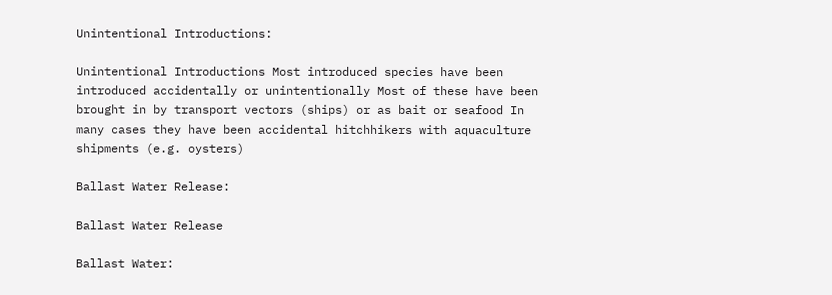Unintentional Introductions:

Unintentional Introductions Most introduced species have been introduced accidentally or unintentionally Most of these have been brought in by transport vectors (ships) or as bait or seafood In many cases they have been accidental hitchhikers with aquaculture shipments (e.g. oysters)

Ballast Water Release:

Ballast Water Release

Ballast Water: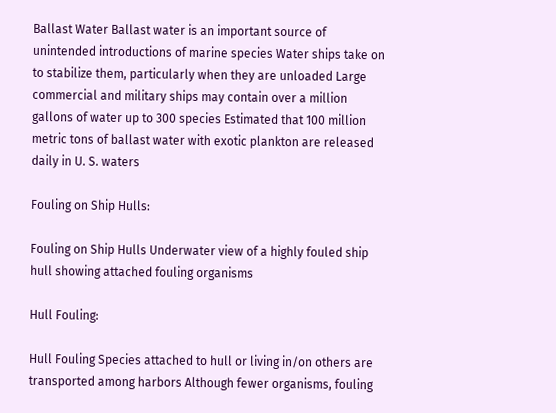Ballast Water Ballast water is an important source of unintended introductions of marine species Water ships take on to stabilize them, particularly when they are unloaded Large commercial and military ships may contain over a million gallons of water up to 300 species Estimated that 100 million metric tons of ballast water with exotic plankton are released daily in U. S. waters

Fouling on Ship Hulls:

Fouling on Ship Hulls Underwater view of a highly fouled ship hull showing attached fouling organisms

Hull Fouling:

Hull Fouling Species attached to hull or living in/on others are transported among harbors Although fewer organisms, fouling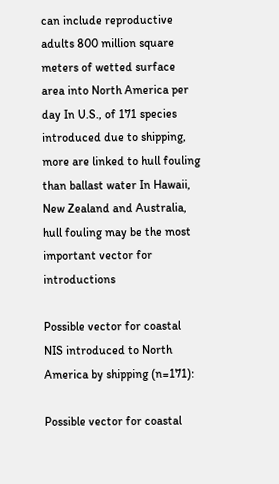can include reproductive adults 800 million square meters of wetted surface area into North America per day In U.S., of 171 species introduced due to shipping, more are linked to hull fouling than ballast water In Hawaii, New Zealand and Australia, hull fouling may be the most important vector for introductions

Possible vector for coastal NIS introduced to North America by shipping (n=171):

Possible vector for coastal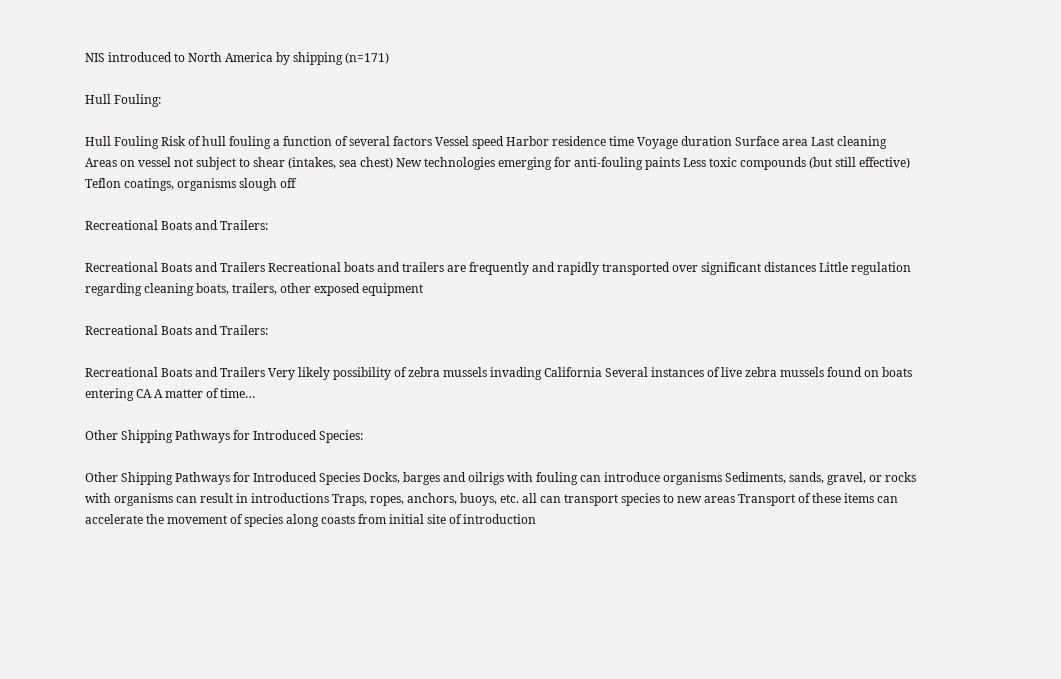NIS introduced to North America by shipping (n=171)

Hull Fouling:

Hull Fouling Risk of hull fouling a function of several factors Vessel speed Harbor residence time Voyage duration Surface area Last cleaning Areas on vessel not subject to shear (intakes, sea chest) New technologies emerging for anti-fouling paints Less toxic compounds (but still effective) Teflon coatings, organisms slough off

Recreational Boats and Trailers:

Recreational Boats and Trailers Recreational boats and trailers are frequently and rapidly transported over significant distances Little regulation regarding cleaning boats, trailers, other exposed equipment

Recreational Boats and Trailers:

Recreational Boats and Trailers Very likely possibility of zebra mussels invading California Several instances of live zebra mussels found on boats entering CA A matter of time…

Other Shipping Pathways for Introduced Species:

Other Shipping Pathways for Introduced Species Docks, barges and oilrigs with fouling can introduce organisms Sediments, sands, gravel, or rocks with organisms can result in introductions Traps, ropes, anchors, buoys, etc. all can transport species to new areas Transport of these items can accelerate the movement of species along coasts from initial site of introduction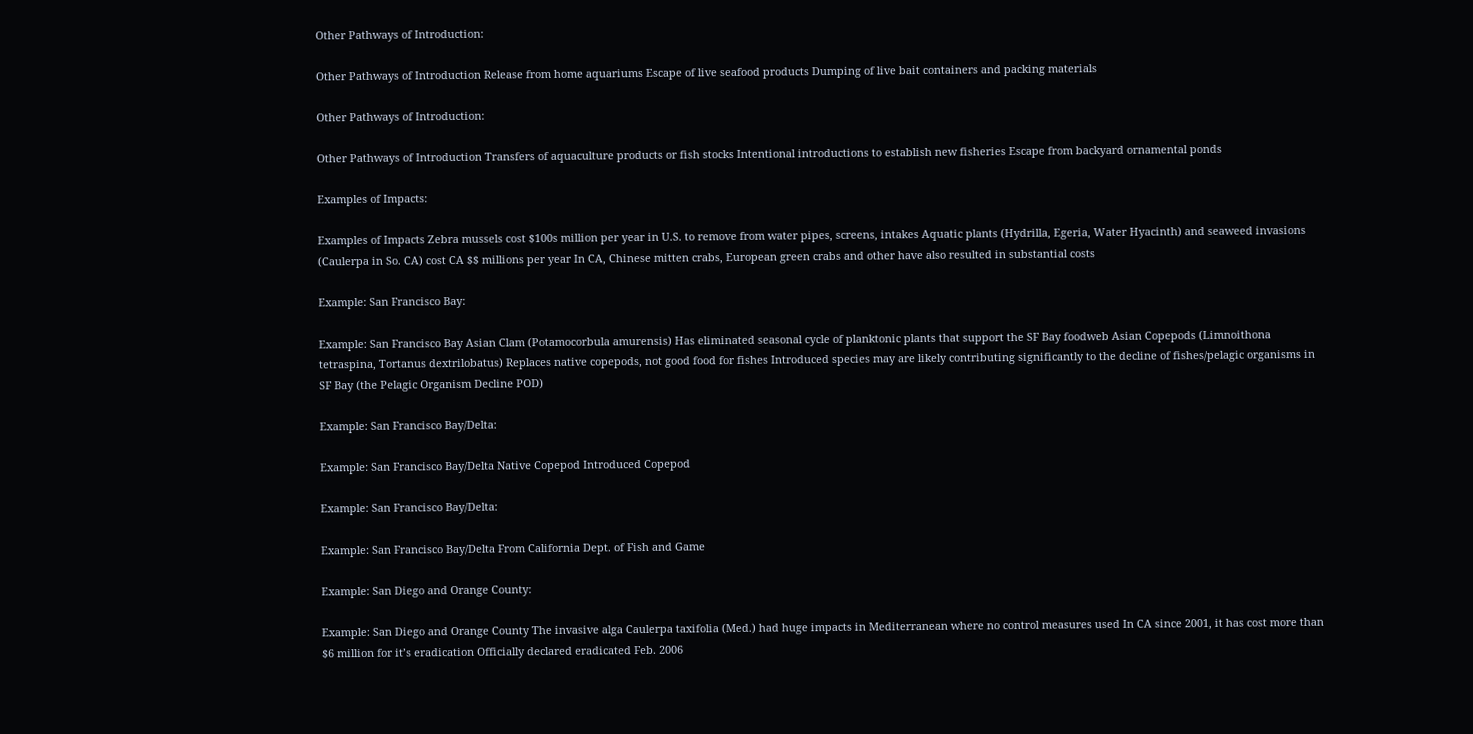Other Pathways of Introduction:

Other Pathways of Introduction Release from home aquariums Escape of live seafood products Dumping of live bait containers and packing materials

Other Pathways of Introduction:

Other Pathways of Introduction Transfers of aquaculture products or fish stocks Intentional introductions to establish new fisheries Escape from backyard ornamental ponds

Examples of Impacts:

Examples of Impacts Zebra mussels cost $100s million per year in U.S. to remove from water pipes, screens, intakes Aquatic plants (Hydrilla, Egeria, Water Hyacinth) and seaweed invasions (Caulerpa in So. CA) cost CA $$ millions per year In CA, Chinese mitten crabs, European green crabs and other have also resulted in substantial costs

Example: San Francisco Bay:

Example: San Francisco Bay Asian Clam (Potamocorbula amurensis) Has eliminated seasonal cycle of planktonic plants that support the SF Bay foodweb Asian Copepods (Limnoithona tetraspina, Tortanus dextrilobatus) Replaces native copepods, not good food for fishes Introduced species may are likely contributing significantly to the decline of fishes/pelagic organisms in SF Bay (the Pelagic Organism Decline POD)

Example: San Francisco Bay/Delta:

Example: San Francisco Bay/Delta Native Copepod Introduced Copepod

Example: San Francisco Bay/Delta:

Example: San Francisco Bay/Delta From California Dept. of Fish and Game

Example: San Diego and Orange County:

Example: San Diego and Orange County The invasive alga Caulerpa taxifolia (Med.) had huge impacts in Mediterranean where no control measures used In CA since 2001, it has cost more than $6 million for it’s eradication Officially declared eradicated Feb. 2006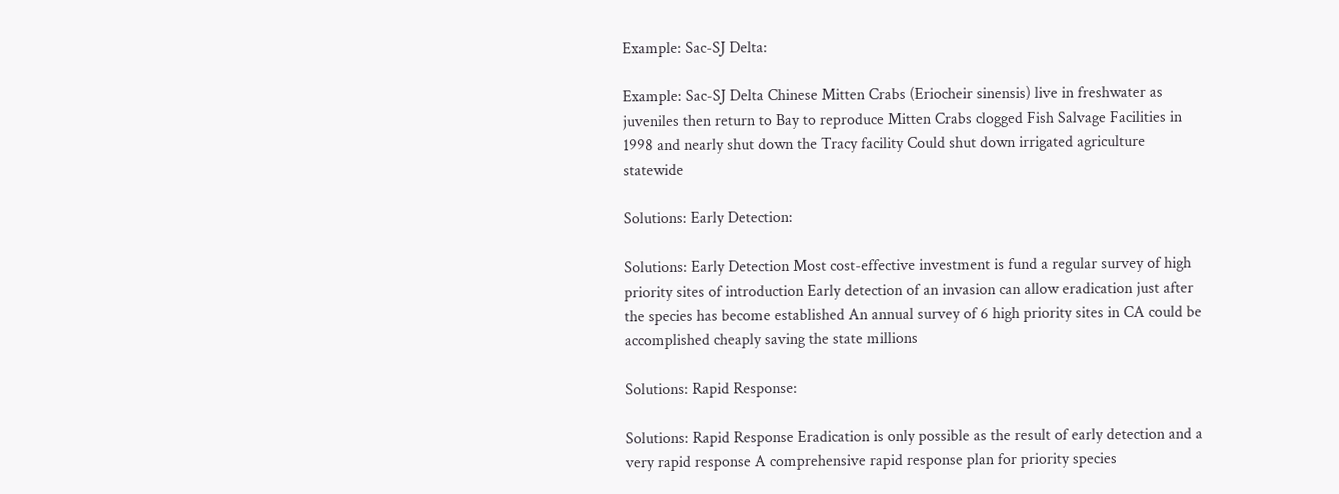Example: Sac-SJ Delta:

Example: Sac-SJ Delta Chinese Mitten Crabs (Eriocheir sinensis) live in freshwater as juveniles then return to Bay to reproduce Mitten Crabs clogged Fish Salvage Facilities in 1998 and nearly shut down the Tracy facility Could shut down irrigated agriculture statewide

Solutions: Early Detection:

Solutions: Early Detection Most cost-effective investment is fund a regular survey of high priority sites of introduction Early detection of an invasion can allow eradication just after the species has become established An annual survey of 6 high priority sites in CA could be accomplished cheaply saving the state millions

Solutions: Rapid Response:

Solutions: Rapid Response Eradication is only possible as the result of early detection and a very rapid response A comprehensive rapid response plan for priority species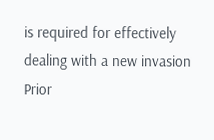is required for effectively dealing with a new invasion Prior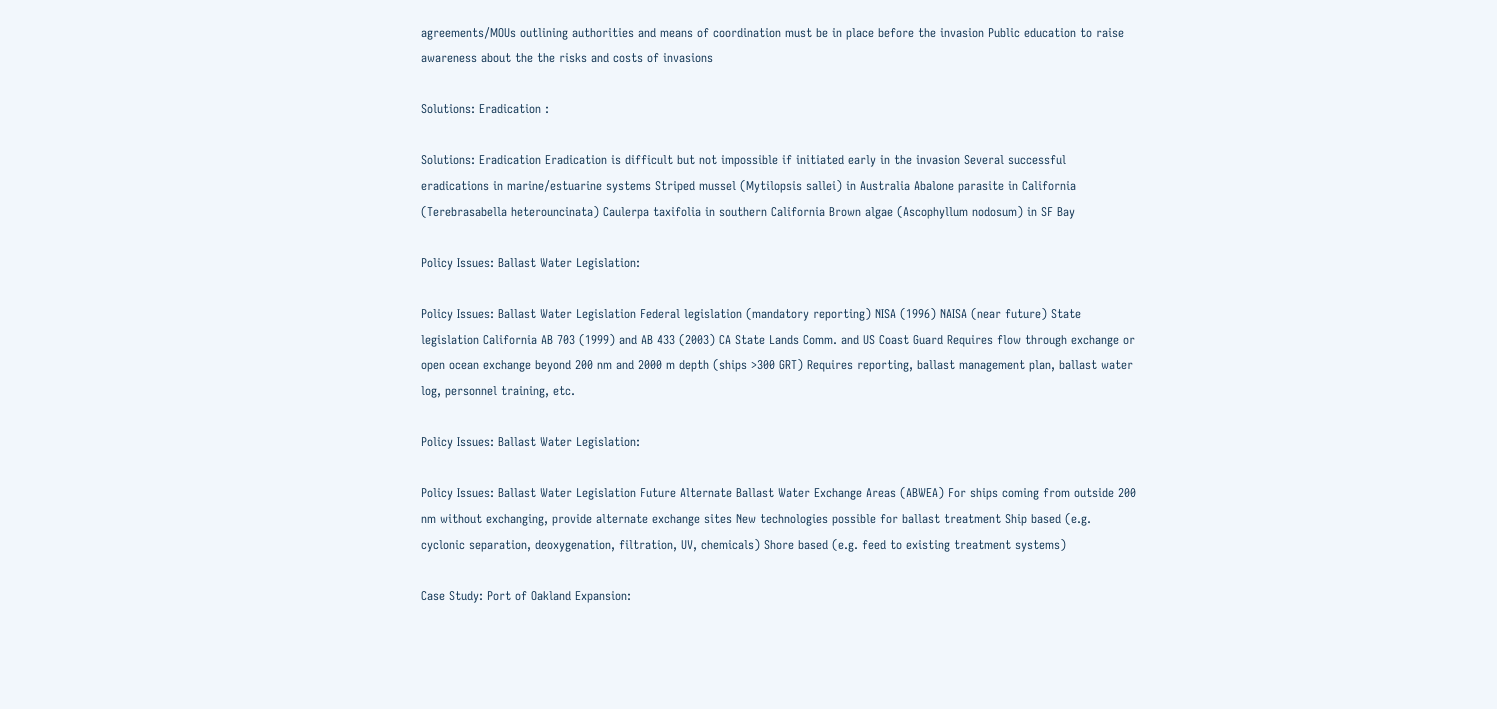agreements/MOUs outlining authorities and means of coordination must be in place before the invasion Public education to raise awareness about the the risks and costs of invasions

Solutions: Eradication :

Solutions: Eradication Eradication is difficult but not impossible if initiated early in the invasion Several successful eradications in marine/estuarine systems Striped mussel (Mytilopsis sallei) in Australia Abalone parasite in California (Terebrasabella heterouncinata) Caulerpa taxifolia in southern California Brown algae (Ascophyllum nodosum) in SF Bay

Policy Issues: Ballast Water Legislation:

Policy Issues: Ballast Water Legislation Federal legislation (mandatory reporting) NISA (1996) NAISA (near future) State legislation California AB 703 (1999) and AB 433 (2003) CA State Lands Comm. and US Coast Guard Requires flow through exchange or open ocean exchange beyond 200 nm and 2000 m depth (ships >300 GRT) Requires reporting, ballast management plan, ballast water log, personnel training, etc.

Policy Issues: Ballast Water Legislation:

Policy Issues: Ballast Water Legislation Future Alternate Ballast Water Exchange Areas (ABWEA) For ships coming from outside 200 nm without exchanging, provide alternate exchange sites New technologies possible for ballast treatment Ship based (e.g. cyclonic separation, deoxygenation, filtration, UV, chemicals) Shore based (e.g. feed to existing treatment systems)

Case Study: Port of Oakland Expansion: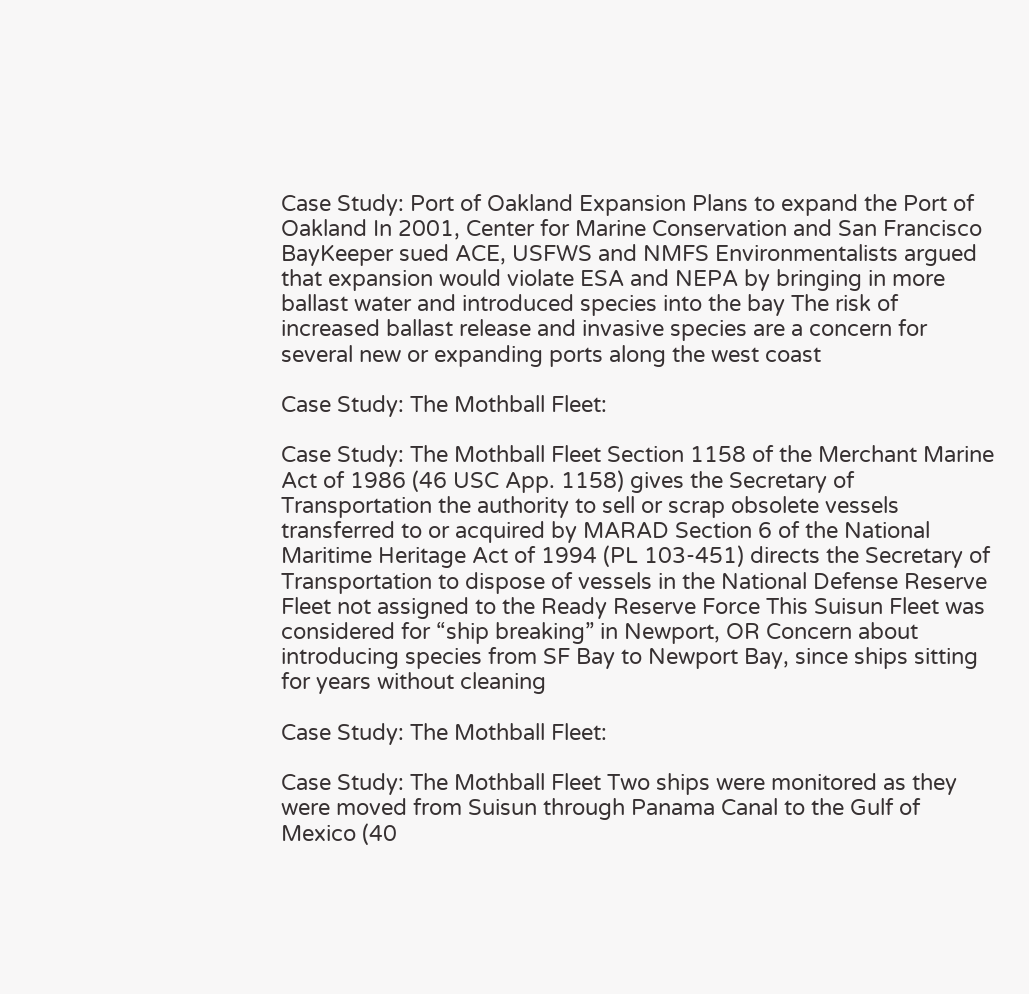Case Study: Port of Oakland Expansion Plans to expand the Port of Oakland In 2001, Center for Marine Conservation and San Francisco BayKeeper sued ACE, USFWS and NMFS Environmentalists argued that expansion would violate ESA and NEPA by bringing in more ballast water and introduced species into the bay The risk of increased ballast release and invasive species are a concern for several new or expanding ports along the west coast

Case Study: The Mothball Fleet:

Case Study: The Mothball Fleet Section 1158 of the Merchant Marine Act of 1986 (46 USC App. 1158) gives the Secretary of Transportation the authority to sell or scrap obsolete vessels transferred to or acquired by MARAD Section 6 of the National Maritime Heritage Act of 1994 (PL 103-451) directs the Secretary of Transportation to dispose of vessels in the National Defense Reserve Fleet not assigned to the Ready Reserve Force This Suisun Fleet was considered for “ship breaking” in Newport, OR Concern about introducing species from SF Bay to Newport Bay, since ships sitting for years without cleaning

Case Study: The Mothball Fleet:

Case Study: The Mothball Fleet Two ships were monitored as they were moved from Suisun through Panama Canal to the Gulf of Mexico (40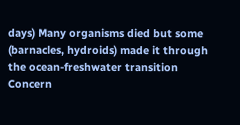days) Many organisms died but some (barnacles, hydroids) made it through the ocean-freshwater transition Concern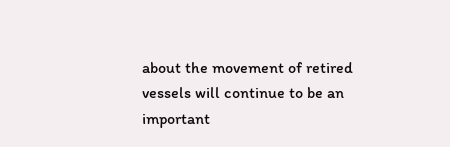about the movement of retired vessels will continue to be an important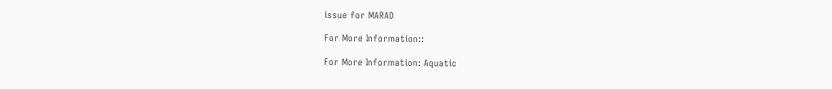issue for MARAD

For More Information::

For More Information: Aquatic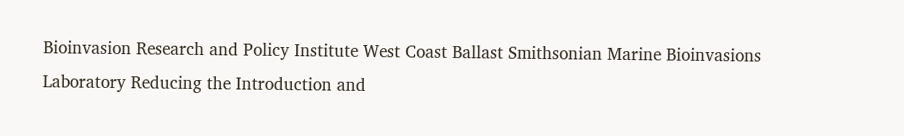Bioinvasion Research and Policy Institute West Coast Ballast Smithsonian Marine Bioinvasions Laboratory Reducing the Introduction and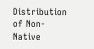Distribution of Non-Native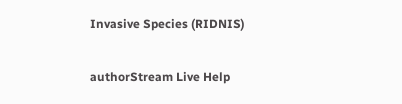Invasive Species (RIDNIS)

authorStream Live Help